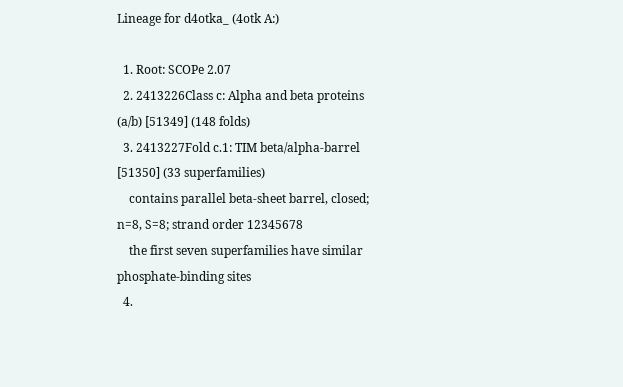Lineage for d4otka_ (4otk A:)

  1. Root: SCOPe 2.07
  2. 2413226Class c: Alpha and beta proteins (a/b) [51349] (148 folds)
  3. 2413227Fold c.1: TIM beta/alpha-barrel [51350] (33 superfamilies)
    contains parallel beta-sheet barrel, closed; n=8, S=8; strand order 12345678
    the first seven superfamilies have similar phosphate-binding sites
  4.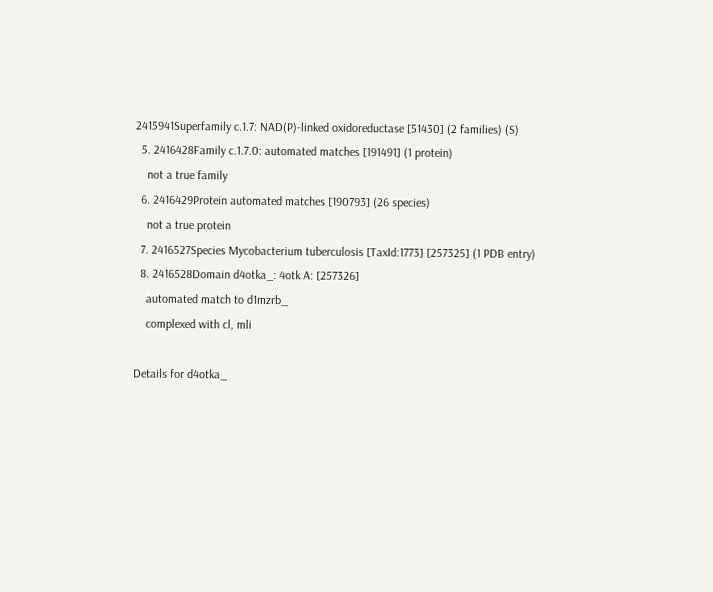2415941Superfamily c.1.7: NAD(P)-linked oxidoreductase [51430] (2 families) (S)
  5. 2416428Family c.1.7.0: automated matches [191491] (1 protein)
    not a true family
  6. 2416429Protein automated matches [190793] (26 species)
    not a true protein
  7. 2416527Species Mycobacterium tuberculosis [TaxId:1773] [257325] (1 PDB entry)
  8. 2416528Domain d4otka_: 4otk A: [257326]
    automated match to d1mzrb_
    complexed with cl, mli

Details for d4otka_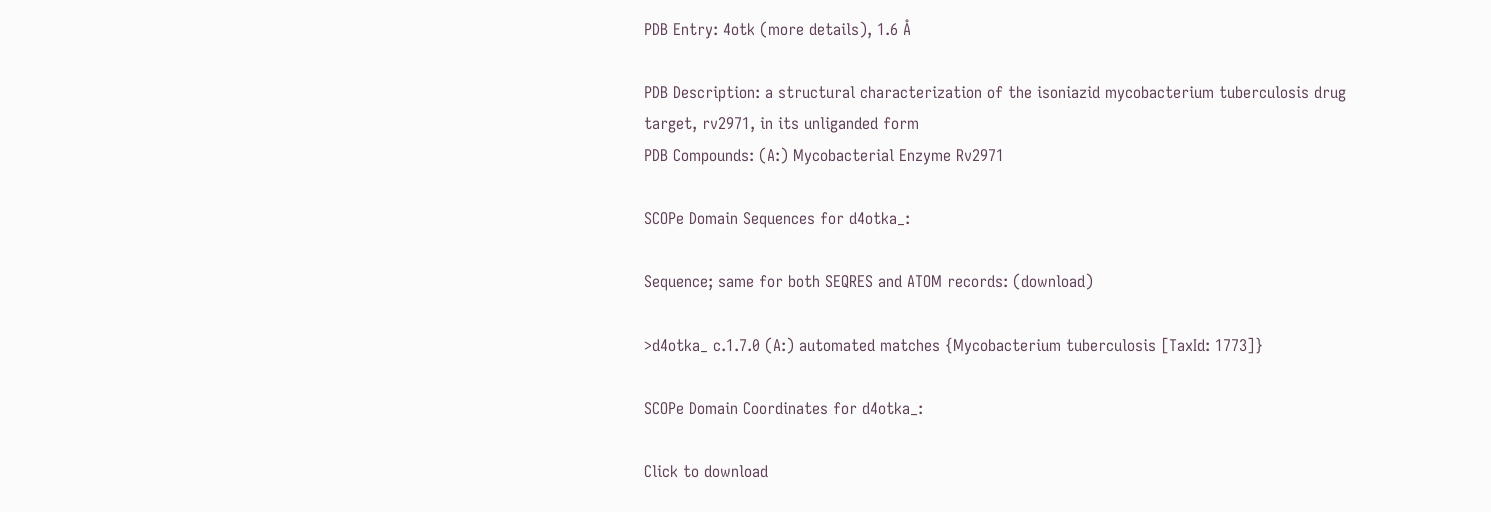PDB Entry: 4otk (more details), 1.6 Å

PDB Description: a structural characterization of the isoniazid mycobacterium tuberculosis drug target, rv2971, in its unliganded form
PDB Compounds: (A:) Mycobacterial Enzyme Rv2971

SCOPe Domain Sequences for d4otka_:

Sequence; same for both SEQRES and ATOM records: (download)

>d4otka_ c.1.7.0 (A:) automated matches {Mycobacterium tuberculosis [TaxId: 1773]}

SCOPe Domain Coordinates for d4otka_:

Click to download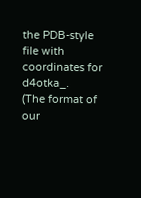the PDB-style file with coordinates for d4otka_.
(The format of our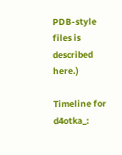PDB-style files is described here.)

Timeline for d4otka_: